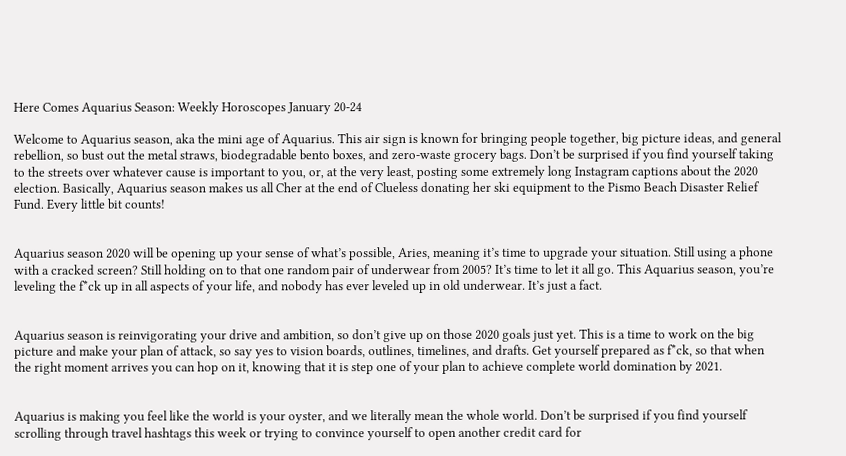Here Comes Aquarius Season: Weekly Horoscopes January 20-24

Welcome to Aquarius season, aka the mini age of Aquarius. This air sign is known for bringing people together, big picture ideas, and general rebellion, so bust out the metal straws, biodegradable bento boxes, and zero-waste grocery bags. Don’t be surprised if you find yourself taking to the streets over whatever cause is important to you, or, at the very least, posting some extremely long Instagram captions about the 2020 election. Basically, Aquarius season makes us all Cher at the end of Clueless donating her ski equipment to the Pismo Beach Disaster Relief Fund. Every little bit counts!


Aquarius season 2020 will be opening up your sense of what’s possible, Aries, meaning it’s time to upgrade your situation. Still using a phone with a cracked screen? Still holding on to that one random pair of underwear from 2005? It’s time to let it all go. This Aquarius season, you’re leveling the f*ck up in all aspects of your life, and nobody has ever leveled up in old underwear. It’s just a fact.


Aquarius season is reinvigorating your drive and ambition, so don’t give up on those 2020 goals just yet. This is a time to work on the big picture and make your plan of attack, so say yes to vision boards, outlines, timelines, and drafts. Get yourself prepared as f*ck, so that when the right moment arrives you can hop on it, knowing that it is step one of your plan to achieve complete world domination by 2021.


Aquarius is making you feel like the world is your oyster, and we literally mean the whole world. Don’t be surprised if you find yourself scrolling through travel hashtags this week or trying to convince yourself to open another credit card for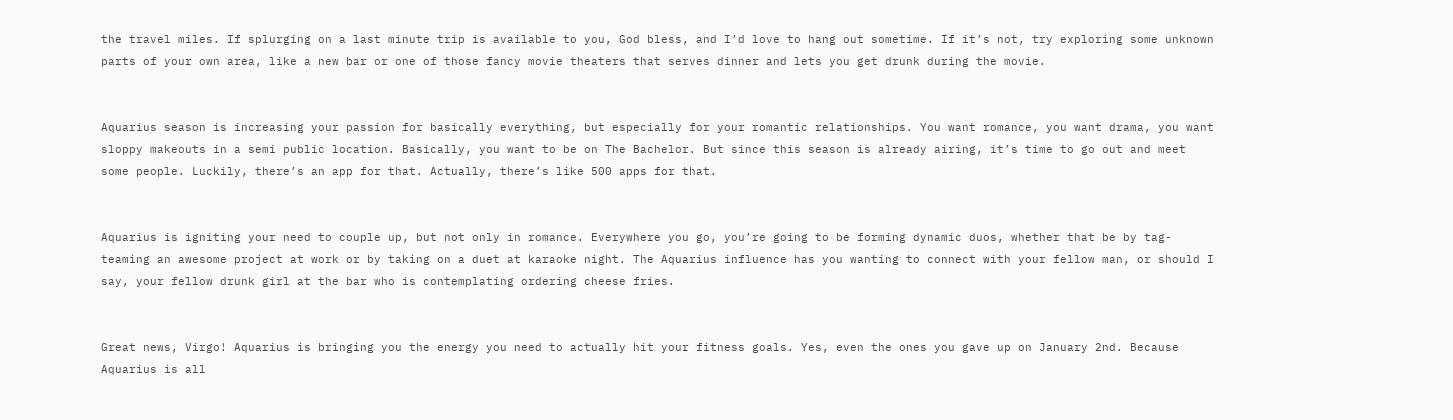the travel miles. If splurging on a last minute trip is available to you, God bless, and I’d love to hang out sometime. If it’s not, try exploring some unknown parts of your own area, like a new bar or one of those fancy movie theaters that serves dinner and lets you get drunk during the movie.


Aquarius season is increasing your passion for basically everything, but especially for your romantic relationships. You want romance, you want drama, you want sloppy makeouts in a semi public location. Basically, you want to be on The Bachelor. But since this season is already airing, it’s time to go out and meet some people. Luckily, there’s an app for that. Actually, there’s like 500 apps for that.


Aquarius is igniting your need to couple up, but not only in romance. Everywhere you go, you’re going to be forming dynamic duos, whether that be by tag-teaming an awesome project at work or by taking on a duet at karaoke night. The Aquarius influence has you wanting to connect with your fellow man, or should I say, your fellow drunk girl at the bar who is contemplating ordering cheese fries.


Great news, Virgo! Aquarius is bringing you the energy you need to actually hit your fitness goals. Yes, even the ones you gave up on January 2nd. Because Aquarius is all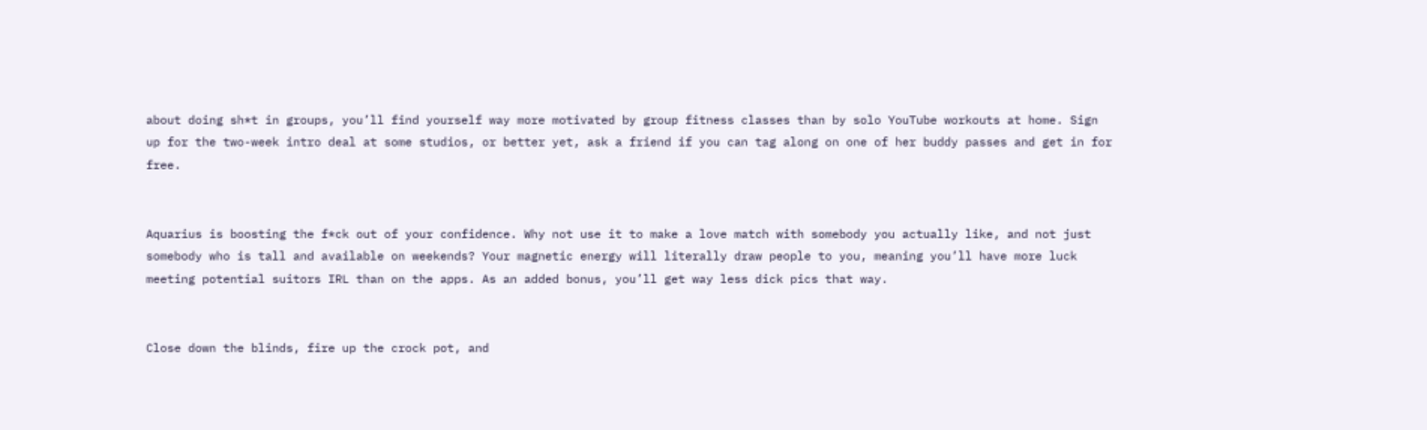about doing sh*t in groups, you’ll find yourself way more motivated by group fitness classes than by solo YouTube workouts at home. Sign up for the two-week intro deal at some studios, or better yet, ask a friend if you can tag along on one of her buddy passes and get in for free.


Aquarius is boosting the f*ck out of your confidence. Why not use it to make a love match with somebody you actually like, and not just somebody who is tall and available on weekends? Your magnetic energy will literally draw people to you, meaning you’ll have more luck meeting potential suitors IRL than on the apps. As an added bonus, you’ll get way less dick pics that way.


Close down the blinds, fire up the crock pot, and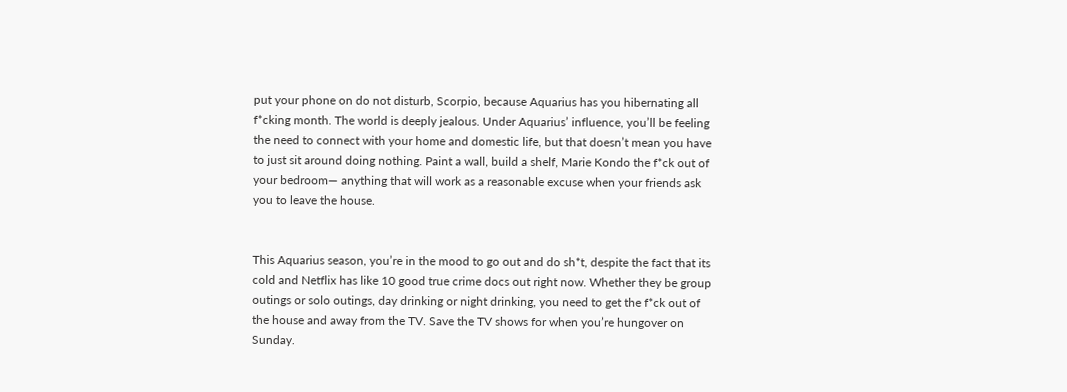put your phone on do not disturb, Scorpio, because Aquarius has you hibernating all f*cking month. The world is deeply jealous. Under Aquarius’ influence, you’ll be feeling the need to connect with your home and domestic life, but that doesn’t mean you have to just sit around doing nothing. Paint a wall, build a shelf, Marie Kondo the f*ck out of your bedroom— anything that will work as a reasonable excuse when your friends ask you to leave the house.


This Aquarius season, you’re in the mood to go out and do sh*t, despite the fact that its cold and Netflix has like 10 good true crime docs out right now. Whether they be group outings or solo outings, day drinking or night drinking, you need to get the f*ck out of the house and away from the TV. Save the TV shows for when you’re hungover on Sunday.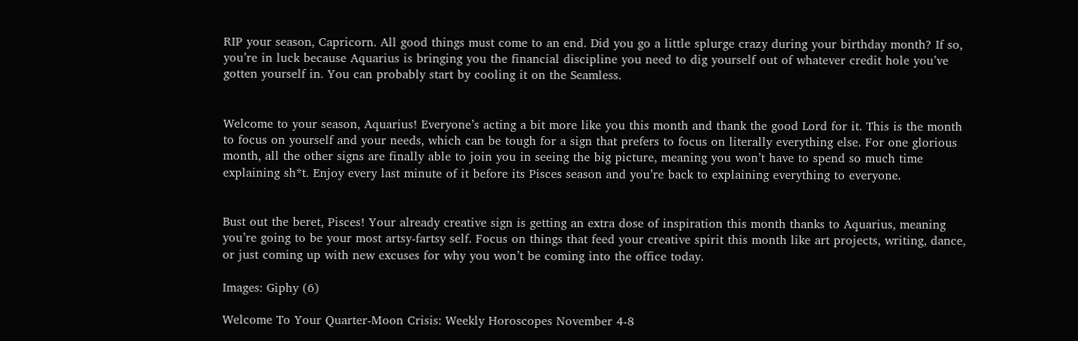RIP your season, Capricorn. All good things must come to an end. Did you go a little splurge crazy during your birthday month? If so, you’re in luck because Aquarius is bringing you the financial discipline you need to dig yourself out of whatever credit hole you’ve gotten yourself in. You can probably start by cooling it on the Seamless.


Welcome to your season, Aquarius! Everyone’s acting a bit more like you this month and thank the good Lord for it. This is the month to focus on yourself and your needs, which can be tough for a sign that prefers to focus on literally everything else. For one glorious month, all the other signs are finally able to join you in seeing the big picture, meaning you won’t have to spend so much time explaining sh*t. Enjoy every last minute of it before its Pisces season and you’re back to explaining everything to everyone.


Bust out the beret, Pisces! Your already creative sign is getting an extra dose of inspiration this month thanks to Aquarius, meaning you’re going to be your most artsy-fartsy self. Focus on things that feed your creative spirit this month like art projects, writing, dance, or just coming up with new excuses for why you won’t be coming into the office today.

Images: Giphy (6)

Welcome To Your Quarter-Moon Crisis: Weekly Horoscopes November 4-8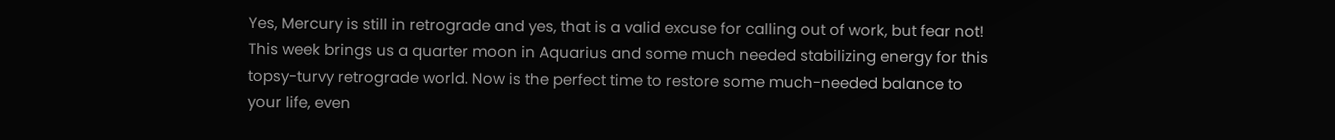Yes, Mercury is still in retrograde and yes, that is a valid excuse for calling out of work, but fear not! This week brings us a quarter moon in Aquarius and some much needed stabilizing energy for this topsy-turvy retrograde world. Now is the perfect time to restore some much-needed balance to your life, even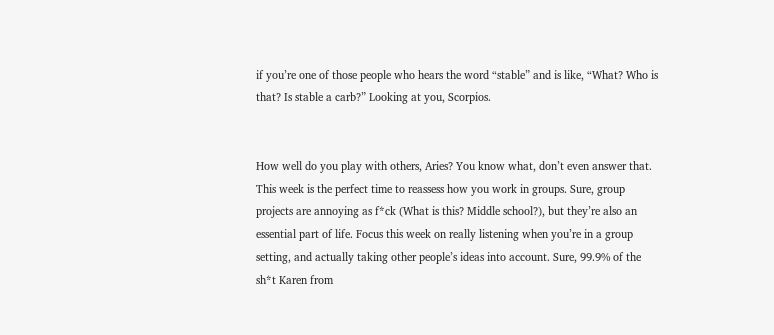if you’re one of those people who hears the word “stable” and is like, “What? Who is that? Is stable a carb?” Looking at you, Scorpios.


How well do you play with others, Aries? You know what, don’t even answer that. This week is the perfect time to reassess how you work in groups. Sure, group projects are annoying as f*ck (What is this? Middle school?), but they’re also an essential part of life. Focus this week on really listening when you’re in a group setting, and actually taking other people’s ideas into account. Sure, 99.9% of the sh*t Karen from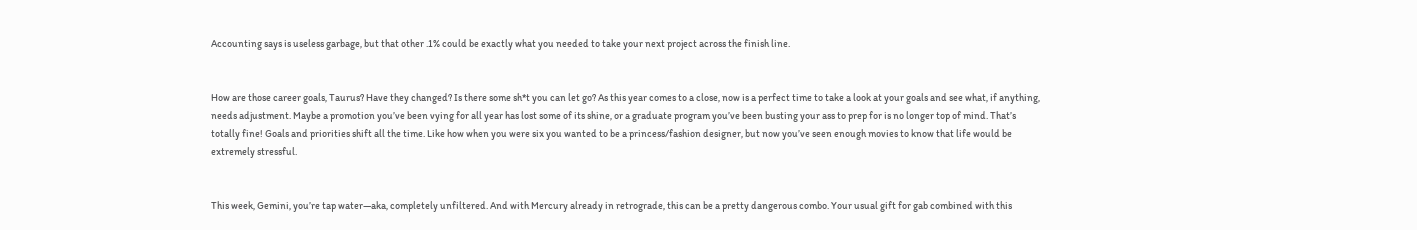Accounting says is useless garbage, but that other .1% could be exactly what you needed to take your next project across the finish line.


How are those career goals, Taurus? Have they changed? Is there some sh*t you can let go? As this year comes to a close, now is a perfect time to take a look at your goals and see what, if anything, needs adjustment. Maybe a promotion you’ve been vying for all year has lost some of its shine, or a graduate program you’ve been busting your ass to prep for is no longer top of mind. That’s totally fine! Goals and priorities shift all the time. Like how when you were six you wanted to be a princess/fashion designer, but now you’ve seen enough movies to know that life would be extremely stressful.


This week, Gemini, you’re tap water—aka, completely unfiltered. And with Mercury already in retrograde, this can be a pretty dangerous combo. Your usual gift for gab combined with this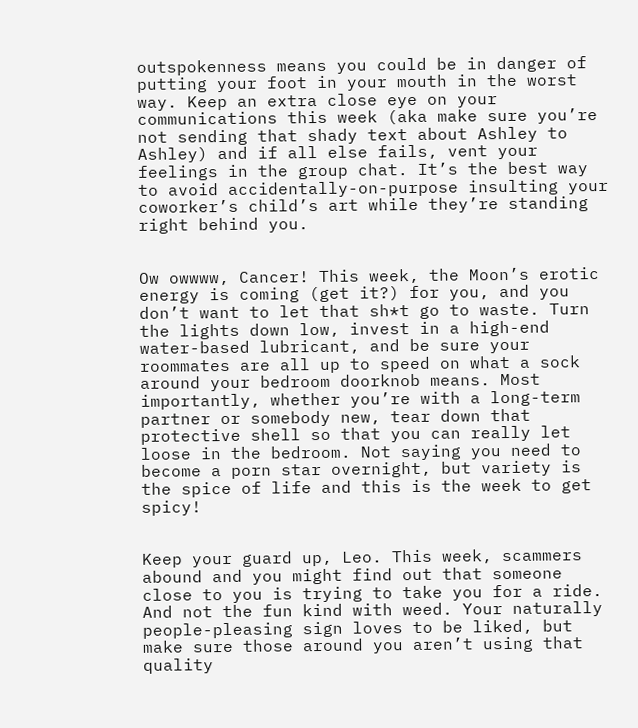outspokenness means you could be in danger of putting your foot in your mouth in the worst way. Keep an extra close eye on your communications this week (aka make sure you’re not sending that shady text about Ashley to Ashley) and if all else fails, vent your feelings in the group chat. It’s the best way to avoid accidentally-on-purpose insulting your coworker’s child’s art while they’re standing right behind you.


Ow owwww, Cancer! This week, the Moon’s erotic energy is coming (get it?) for you, and you don’t want to let that sh*t go to waste. Turn the lights down low, invest in a high-end water-based lubricant, and be sure your roommates are all up to speed on what a sock around your bedroom doorknob means. Most importantly, whether you’re with a long-term partner or somebody new, tear down that protective shell so that you can really let loose in the bedroom. Not saying you need to become a porn star overnight, but variety is the spice of life and this is the week to get spicy!


Keep your guard up, Leo. This week, scammers abound and you might find out that someone close to you is trying to take you for a ride. And not the fun kind with weed. Your naturally people-pleasing sign loves to be liked, but make sure those around you aren’t using that quality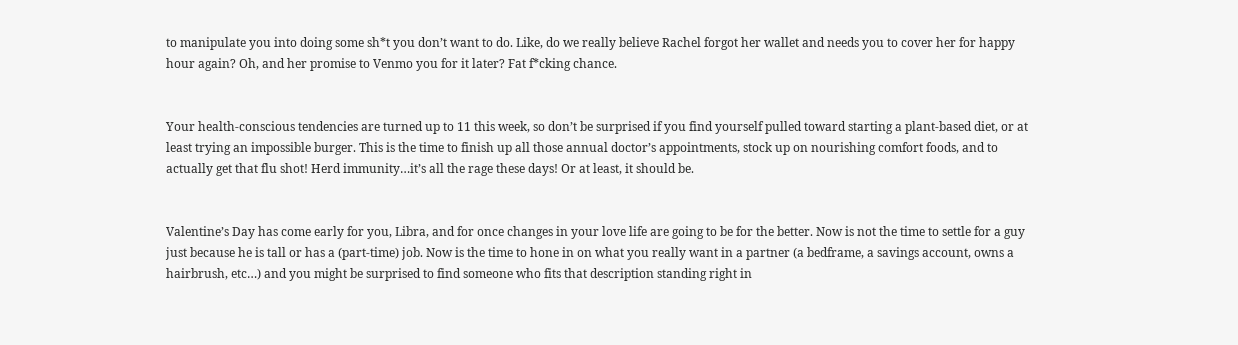to manipulate you into doing some sh*t you don’t want to do. Like, do we really believe Rachel forgot her wallet and needs you to cover her for happy hour again? Oh, and her promise to Venmo you for it later? Fat f*cking chance.


Your health-conscious tendencies are turned up to 11 this week, so don’t be surprised if you find yourself pulled toward starting a plant-based diet, or at least trying an impossible burger. This is the time to finish up all those annual doctor’s appointments, stock up on nourishing comfort foods, and to actually get that flu shot! Herd immunity…it’s all the rage these days! Or at least, it should be.


Valentine’s Day has come early for you, Libra, and for once changes in your love life are going to be for the better. Now is not the time to settle for a guy just because he is tall or has a (part-time) job. Now is the time to hone in on what you really want in a partner (a bedframe, a savings account, owns a hairbrush, etc…) and you might be surprised to find someone who fits that description standing right in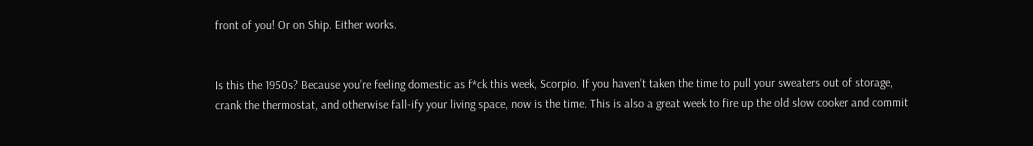front of you! Or on Ship. Either works.


Is this the 1950s? Because you’re feeling domestic as f*ck this week, Scorpio. If you haven’t taken the time to pull your sweaters out of storage, crank the thermostat, and otherwise fall-ify your living space, now is the time. This is also a great week to fire up the old slow cooker and commit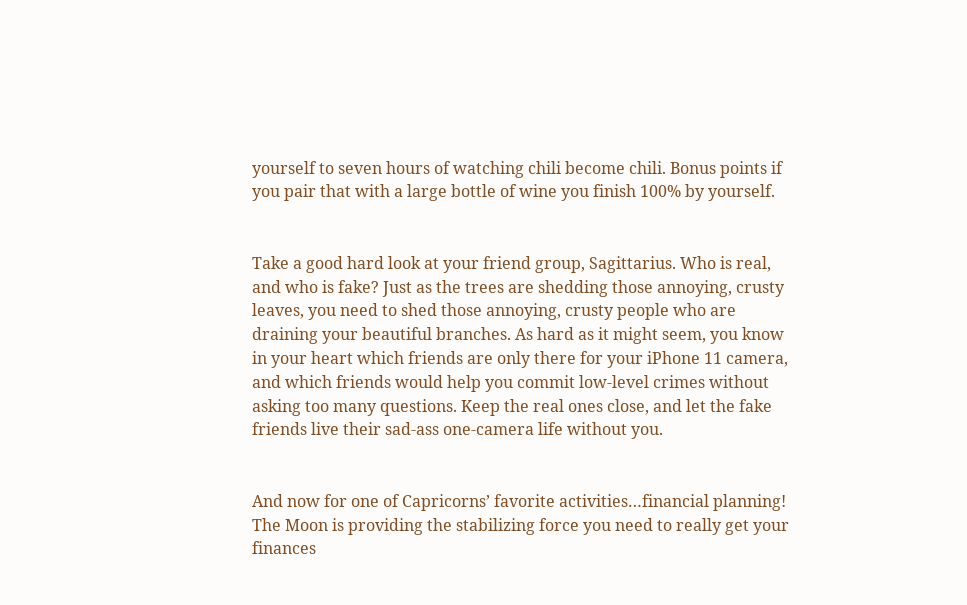yourself to seven hours of watching chili become chili. Bonus points if you pair that with a large bottle of wine you finish 100% by yourself.


Take a good hard look at your friend group, Sagittarius. Who is real, and who is fake? Just as the trees are shedding those annoying, crusty leaves, you need to shed those annoying, crusty people who are draining your beautiful branches. As hard as it might seem, you know in your heart which friends are only there for your iPhone 11 camera, and which friends would help you commit low-level crimes without asking too many questions. Keep the real ones close, and let the fake friends live their sad-ass one-camera life without you.


And now for one of Capricorns’ favorite activities…financial planning! The Moon is providing the stabilizing force you need to really get your finances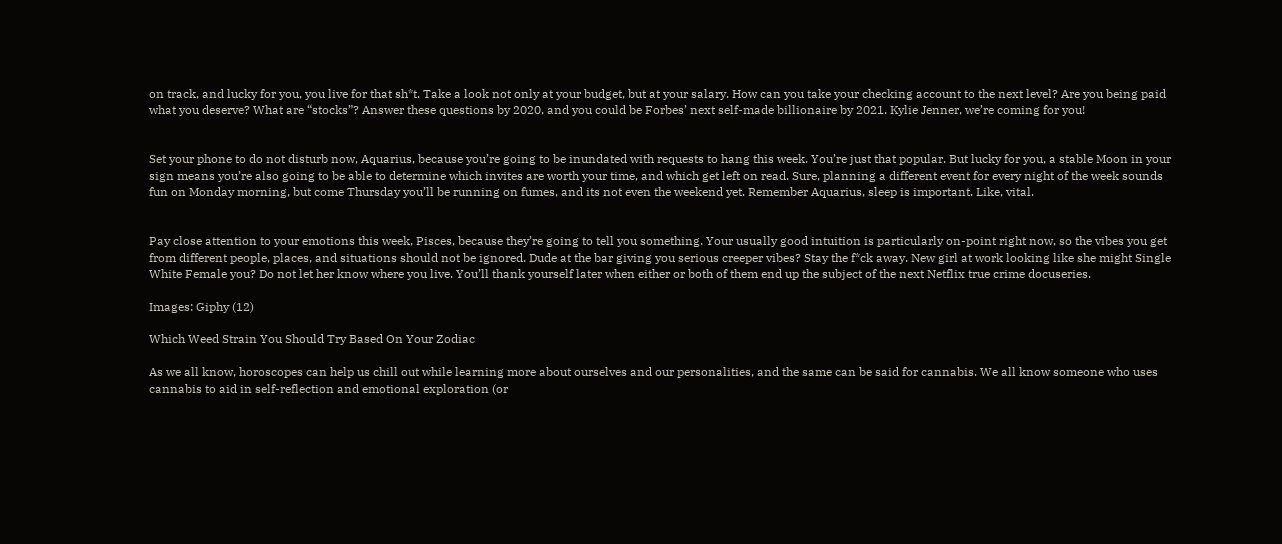on track, and lucky for you, you live for that sh*t. Take a look not only at your budget, but at your salary. How can you take your checking account to the next level? Are you being paid what you deserve? What are “stocks”? Answer these questions by 2020, and you could be Forbes’ next self-made billionaire by 2021. Kylie Jenner, we’re coming for you!


Set your phone to do not disturb now, Aquarius, because you’re going to be inundated with requests to hang this week. You’re just that popular. But lucky for you, a stable Moon in your sign means you’re also going to be able to determine which invites are worth your time, and which get left on read. Sure, planning a different event for every night of the week sounds fun on Monday morning, but come Thursday you’ll be running on fumes, and its not even the weekend yet. Remember Aquarius, sleep is important. Like, vital.


Pay close attention to your emotions this week, Pisces, because they’re going to tell you something. Your usually good intuition is particularly on-point right now, so the vibes you get from different people, places, and situations should not be ignored. Dude at the bar giving you serious creeper vibes? Stay the f*ck away. New girl at work looking like she might Single White Female you? Do not let her know where you live. You’ll thank yourself later when either or both of them end up the subject of the next Netflix true crime docuseries.

Images: Giphy (12)

Which Weed Strain You Should Try Based On Your Zodiac

As we all know, horoscopes can help us chill out while learning more about ourselves and our personalities, and the same can be said for cannabis. We all know someone who uses cannabis to aid in self-reflection and emotional exploration (or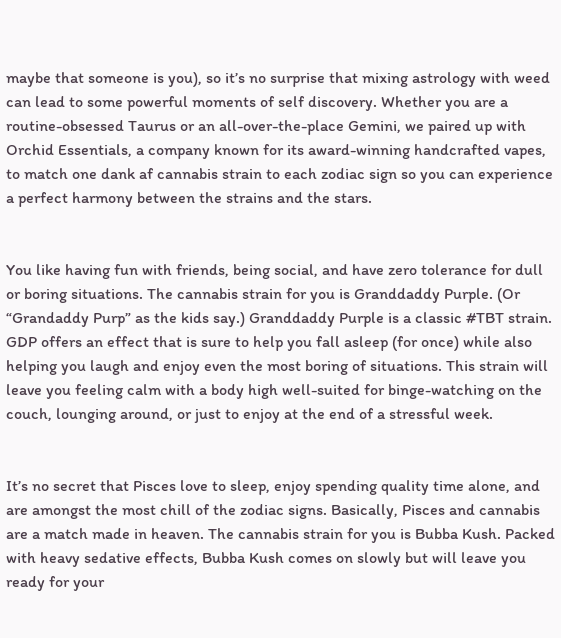maybe that someone is you), so it’s no surprise that mixing astrology with weed can lead to some powerful moments of self discovery. Whether you are a routine-obsessed Taurus or an all-over-the-place Gemini, we paired up with Orchid Essentials, a company known for its award-winning handcrafted vapes, to match one dank af cannabis strain to each zodiac sign so you can experience a perfect harmony between the strains and the stars.


You like having fun with friends, being social, and have zero tolerance for dull or boring situations. The cannabis strain for you is Granddaddy Purple. (Or “Grandaddy Purp” as the kids say.) Granddaddy Purple is a classic #TBT strain. GDP offers an effect that is sure to help you fall asleep (for once) while also helping you laugh and enjoy even the most boring of situations. This strain will leave you feeling calm with a body high well-suited for binge-watching on the couch, lounging around, or just to enjoy at the end of a stressful week.


It’s no secret that Pisces love to sleep, enjoy spending quality time alone, and are amongst the most chill of the zodiac signs. Basically, Pisces and cannabis are a match made in heaven. The cannabis strain for you is Bubba Kush. Packed with heavy sedative effects, Bubba Kush comes on slowly but will leave you ready for your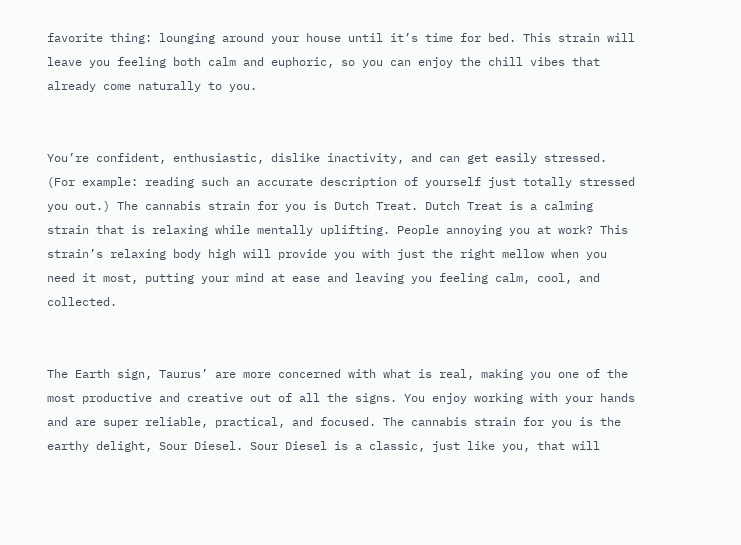favorite thing: lounging around your house until it’s time for bed. This strain will leave you feeling both calm and euphoric, so you can enjoy the chill vibes that already come naturally to you.


You’re confident, enthusiastic, dislike inactivity, and can get easily stressed. (For example: reading such an accurate description of yourself just totally stressed you out.) The cannabis strain for you is Dutch Treat. Dutch Treat is a calming strain that is relaxing while mentally uplifting. People annoying you at work? This strain’s relaxing body high will provide you with just the right mellow when you need it most, putting your mind at ease and leaving you feeling calm, cool, and collected.


The Earth sign, Taurus’ are more concerned with what is real, making you one of the most productive and creative out of all the signs. You enjoy working with your hands and are super reliable, practical, and focused. The cannabis strain for you is the earthy delight, Sour Diesel. Sour Diesel is a classic, just like you, that will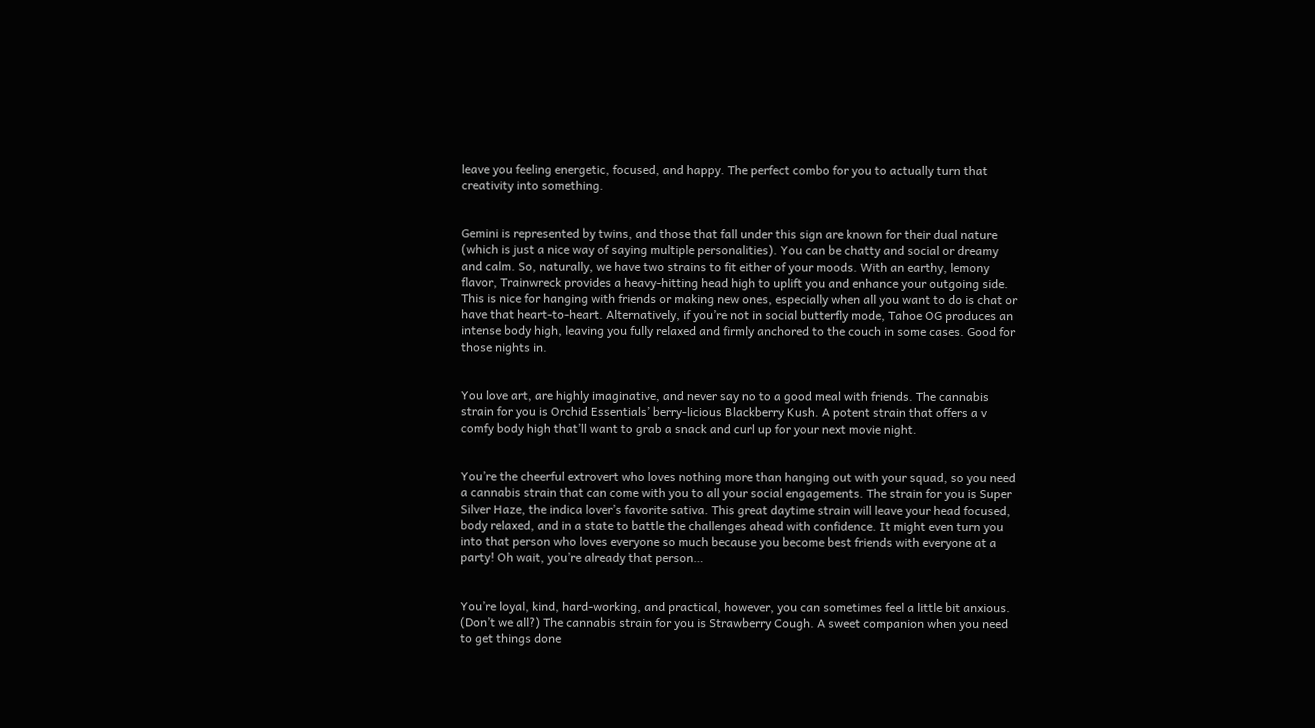leave you feeling energetic, focused, and happy. The perfect combo for you to actually turn that creativity into something.


Gemini is represented by twins, and those that fall under this sign are known for their dual nature (which is just a nice way of saying multiple personalities). You can be chatty and social or dreamy and calm. So, naturally, we have two strains to fit either of your moods. With an earthy, lemony flavor, Trainwreck provides a heavy-hitting head high to uplift you and enhance your outgoing side. This is nice for hanging with friends or making new ones, especially when all you want to do is chat or have that heart-to-heart. Alternatively, if you’re not in social butterfly mode, Tahoe OG produces an intense body high, leaving you fully relaxed and firmly anchored to the couch in some cases. Good for those nights in.


You love art, are highly imaginative, and never say no to a good meal with friends. The cannabis strain for you is Orchid Essentials’ berry-licious Blackberry Kush. A potent strain that offers a v comfy body high that’ll want to grab a snack and curl up for your next movie night.


You’re the cheerful extrovert who loves nothing more than hanging out with your squad, so you need a cannabis strain that can come with you to all your social engagements. The strain for you is Super Silver Haze, the indica lover’s favorite sativa. This great daytime strain will leave your head focused, body relaxed, and in a state to battle the challenges ahead with confidence. It might even turn you into that person who loves everyone so much because you become best friends with everyone at a party! Oh wait, you’re already that person…


You’re loyal, kind, hard-working, and practical, however, you can sometimes feel a little bit anxious. (Don’t we all?) The cannabis strain for you is Strawberry Cough. A sweet companion when you need to get things done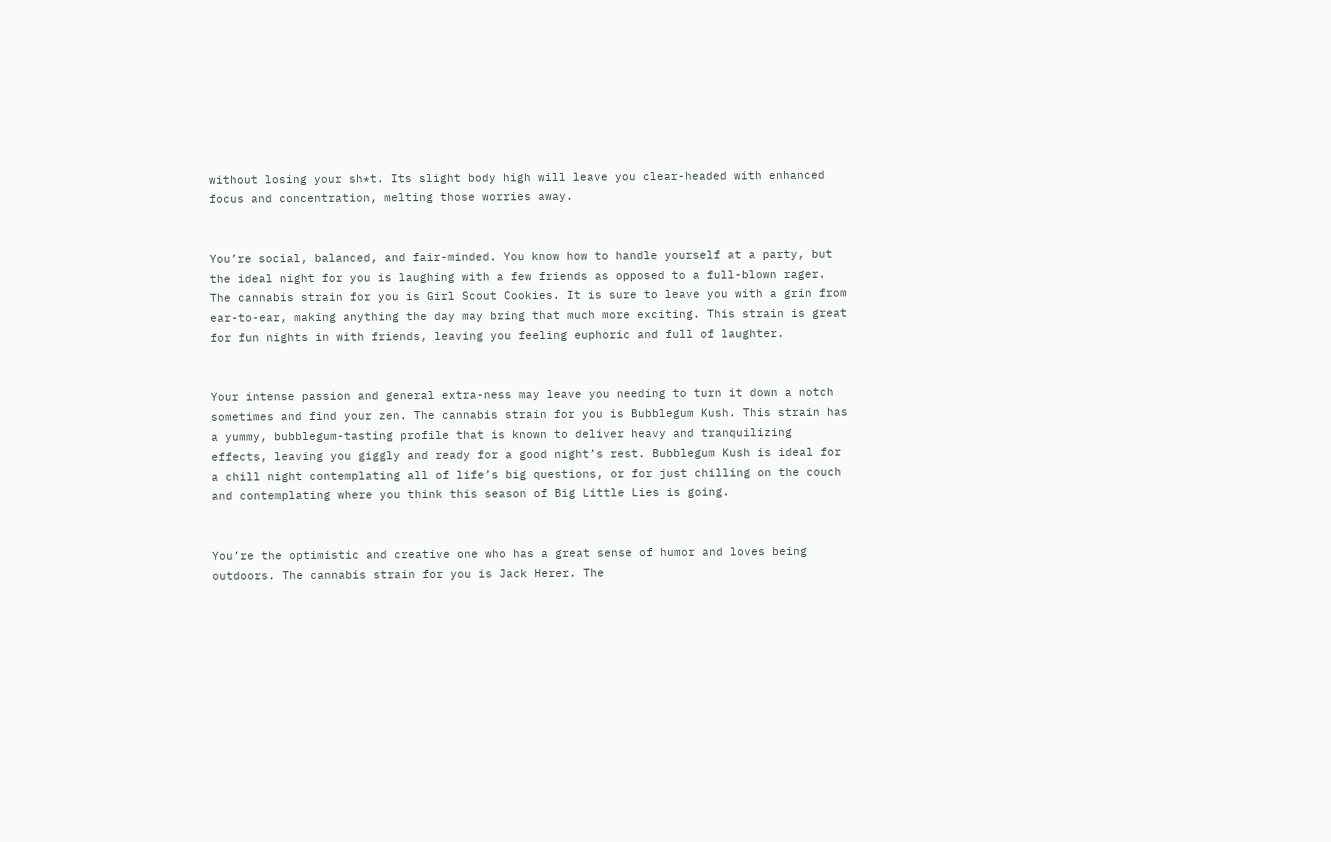without losing your sh*t. Its slight body high will leave you clear-headed with enhanced focus and concentration, melting those worries away.


You’re social, balanced, and fair-minded. You know how to handle yourself at a party, but the ideal night for you is laughing with a few friends as opposed to a full-blown rager. The cannabis strain for you is Girl Scout Cookies. It is sure to leave you with a grin from ear-to-ear, making anything the day may bring that much more exciting. This strain is great for fun nights in with friends, leaving you feeling euphoric and full of laughter.


Your intense passion and general extra-ness may leave you needing to turn it down a notch sometimes and find your zen. The cannabis strain for you is Bubblegum Kush. This strain has a yummy, bubblegum-tasting profile that is known to deliver heavy and tranquilizing effects, leaving you giggly and ready for a good night’s rest. Bubblegum Kush is ideal for a chill night contemplating all of life’s big questions, or for just chilling on the couch and contemplating where you think this season of Big Little Lies is going.


You’re the optimistic and creative one who has a great sense of humor and loves being outdoors. The cannabis strain for you is Jack Herer. The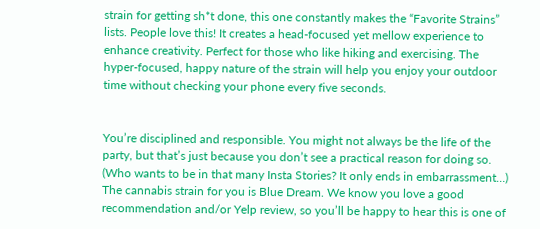strain for getting sh*t done, this one constantly makes the “Favorite Strains” lists. People love this! It creates a head-focused yet mellow experience to enhance creativity. Perfect for those who like hiking and exercising. The hyper-focused, happy nature of the strain will help you enjoy your outdoor time without checking your phone every five seconds.


You’re disciplined and responsible. You might not always be the life of the party, but that’s just because you don’t see a practical reason for doing so. (Who wants to be in that many Insta Stories? It only ends in embarrassment…) The cannabis strain for you is Blue Dream. We know you love a good recommendation and/or Yelp review, so you’ll be happy to hear this is one of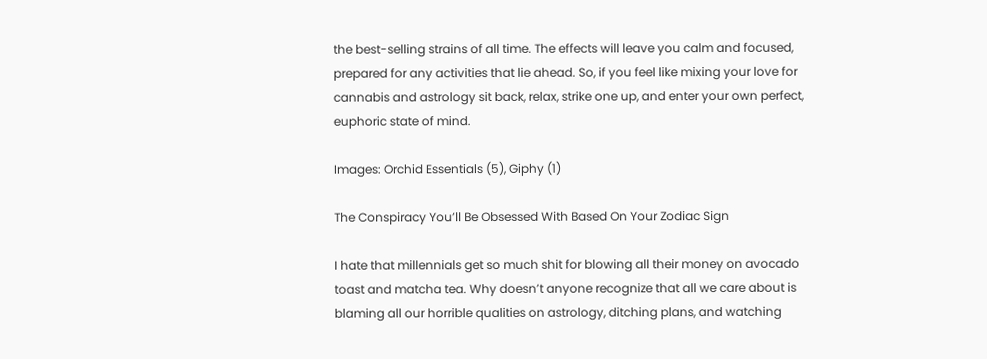the best-selling strains of all time. The effects will leave you calm and focused, prepared for any activities that lie ahead. So, if you feel like mixing your love for cannabis and astrology sit back, relax, strike one up, and enter your own perfect, euphoric state of mind.

Images: Orchid Essentials (5), Giphy (1)

The Conspiracy You’ll Be Obsessed With Based On Your Zodiac Sign

I hate that millennials get so much shit for blowing all their money on avocado toast and matcha tea. Why doesn’t anyone recognize that all we care about is blaming all our horrible qualities on astrology, ditching plans, and watching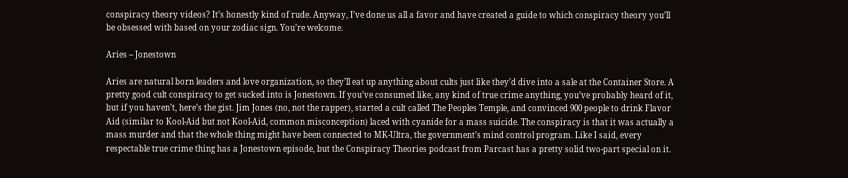conspiracy theory videos? It’s honestly kind of rude. Anyway, I’ve done us all a favor and have created a guide to which conspiracy theory you’ll be obsessed with based on your zodiac sign. You’re welcome.

Aries – Jonestown

Aries are natural born leaders and love organization, so they’ll eat up anything about cults just like they’d dive into a sale at the Container Store. A pretty good cult conspiracy to get sucked into is Jonestown. If you’ve consumed like, any kind of true crime anything, you’ve probably heard of it, but if you haven’t, here’s the gist. Jim Jones (no, not the rapper), started a cult called The Peoples Temple, and convinced 900 people to drink Flavor Aid (similar to Kool-Aid but not Kool-Aid, common misconception) laced with cyanide for a mass suicide. The conspiracy is that it was actually a mass murder and that the whole thing might have been connected to MK-Ultra, the government’s mind control program. Like I said, every respectable true crime thing has a Jonestown episode, but the Conspiracy Theories podcast from Parcast has a pretty solid two-part special on it.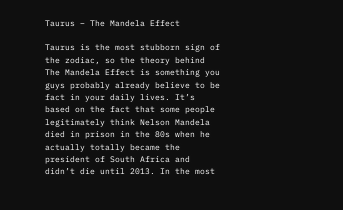Taurus – The Mandela Effect

Taurus is the most stubborn sign of the zodiac, so the theory behind The Mandela Effect is something you guys probably already believe to be fact in your daily lives. It’s based on the fact that some people legitimately think Nelson Mandela died in prison in the 80s when he actually totally became the president of South Africa and didn’t die until 2013. In the most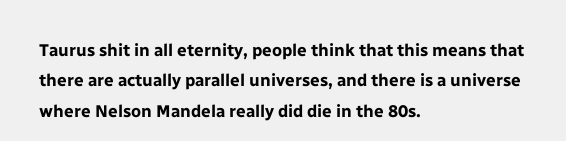Taurus shit in all eternity, people think that this means that there are actually parallel universes, and there is a universe where Nelson Mandela really did die in the 80s.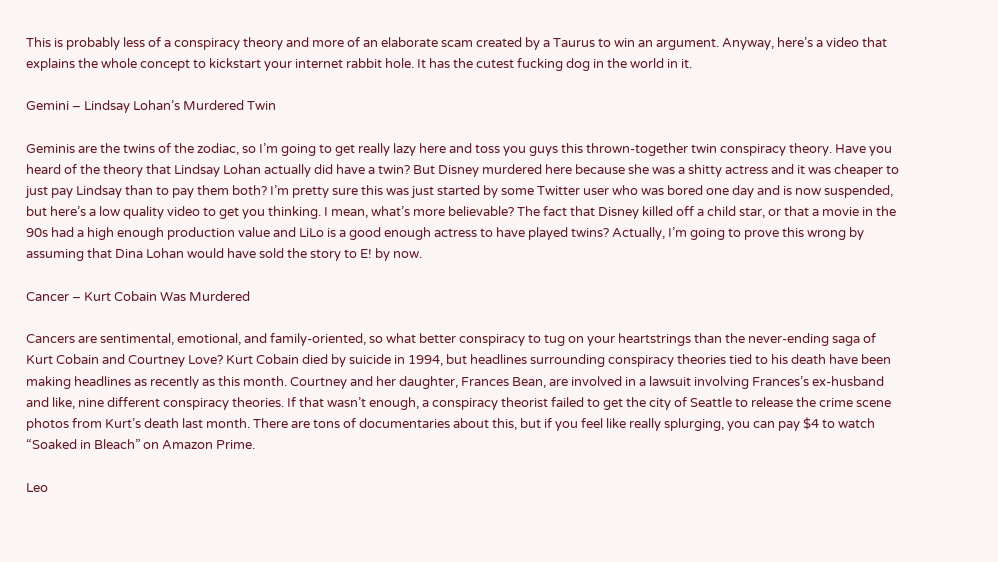This is probably less of a conspiracy theory and more of an elaborate scam created by a Taurus to win an argument. Anyway, here’s a video that explains the whole concept to kickstart your internet rabbit hole. It has the cutest fucking dog in the world in it.

Gemini – Lindsay Lohan’s Murdered Twin

Geminis are the twins of the zodiac, so I’m going to get really lazy here and toss you guys this thrown-together twin conspiracy theory. Have you heard of the theory that Lindsay Lohan actually did have a twin? But Disney murdered here because she was a shitty actress and it was cheaper to just pay Lindsay than to pay them both? I’m pretty sure this was just started by some Twitter user who was bored one day and is now suspended, but here’s a low quality video to get you thinking. I mean, what’s more believable? The fact that Disney killed off a child star, or that a movie in the 90s had a high enough production value and LiLo is a good enough actress to have played twins? Actually, I’m going to prove this wrong by assuming that Dina Lohan would have sold the story to E! by now.

Cancer – Kurt Cobain Was Murdered

Cancers are sentimental, emotional, and family-oriented, so what better conspiracy to tug on your heartstrings than the never-ending saga of Kurt Cobain and Courtney Love? Kurt Cobain died by suicide in 1994, but headlines surrounding conspiracy theories tied to his death have been making headlines as recently as this month. Courtney and her daughter, Frances Bean, are involved in a lawsuit involving Frances’s ex-husband and like, nine different conspiracy theories. If that wasn’t enough, a conspiracy theorist failed to get the city of Seattle to release the crime scene photos from Kurt’s death last month. There are tons of documentaries about this, but if you feel like really splurging, you can pay $4 to watch “Soaked in Bleach” on Amazon Prime.

Leo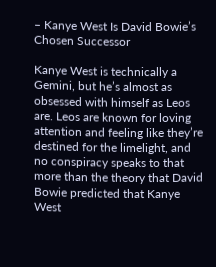– Kanye West Is David Bowie’s Chosen Successor

Kanye West is technically a Gemini, but he’s almost as obsessed with himself as Leos are. Leos are known for loving attention and feeling like they’re destined for the limelight, and no conspiracy speaks to that more than the theory that David Bowie predicted that Kanye West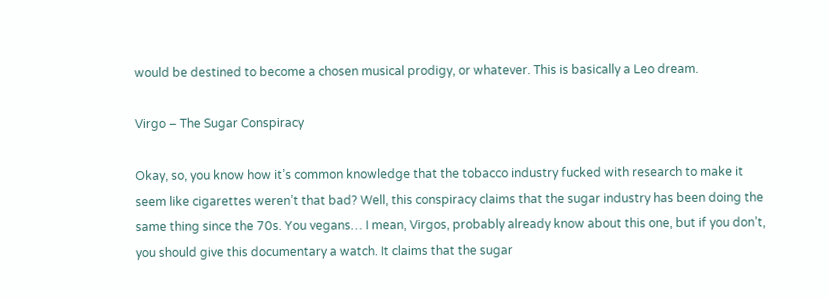would be destined to become a chosen musical prodigy, or whatever. This is basically a Leo dream.

Virgo – The Sugar Conspiracy

Okay, so, you know how it’s common knowledge that the tobacco industry fucked with research to make it seem like cigarettes weren’t that bad? Well, this conspiracy claims that the sugar industry has been doing the same thing since the 70s. You vegans… I mean, Virgos, probably already know about this one, but if you don’t, you should give this documentary a watch. It claims that the sugar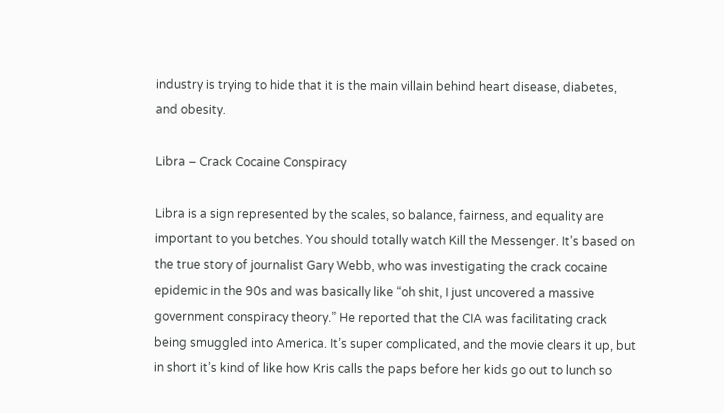industry is trying to hide that it is the main villain behind heart disease, diabetes, and obesity.

Libra – Crack Cocaine Conspiracy

Libra is a sign represented by the scales, so balance, fairness, and equality are important to you betches. You should totally watch Kill the Messenger. It’s based on the true story of journalist Gary Webb, who was investigating the crack cocaine epidemic in the 90s and was basically like “oh shit, I just uncovered a massive government conspiracy theory.” He reported that the CIA was facilitating crack being smuggled into America. It’s super complicated, and the movie clears it up, but in short it’s kind of like how Kris calls the paps before her kids go out to lunch so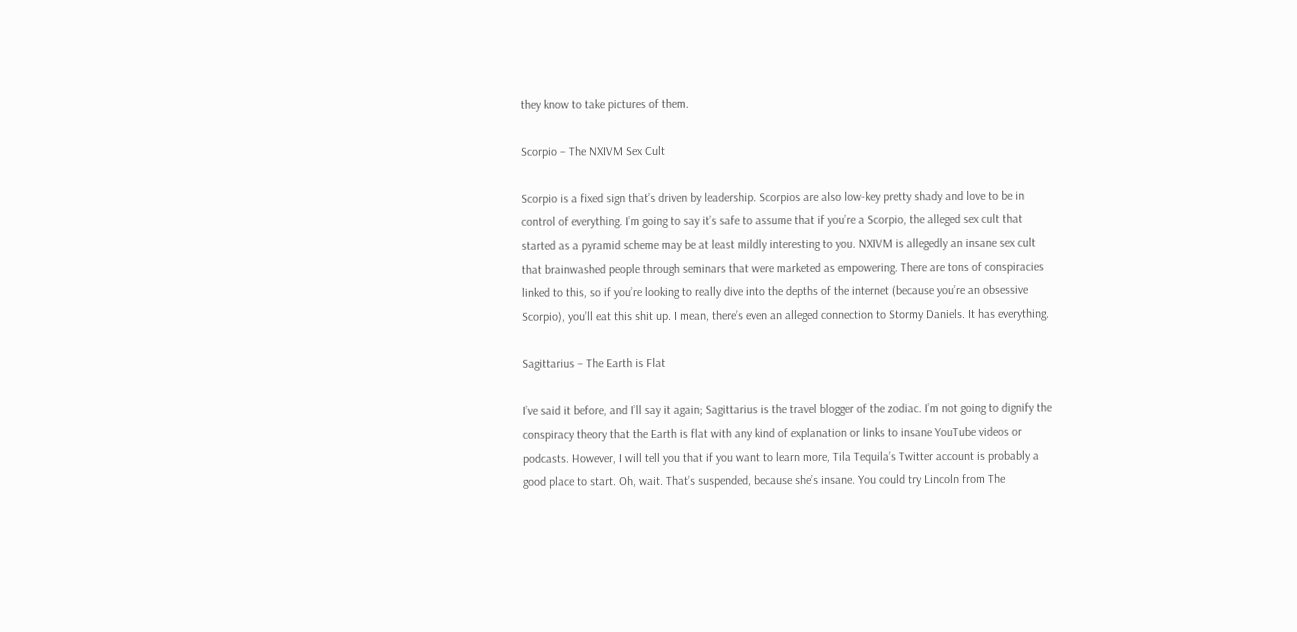they know to take pictures of them.

Scorpio – The NXIVM Sex Cult

Scorpio is a fixed sign that’s driven by leadership. Scorpios are also low-key pretty shady and love to be in control of everything. I’m going to say it’s safe to assume that if you’re a Scorpio, the alleged sex cult that started as a pyramid scheme may be at least mildly interesting to you. NXIVM is allegedly an insane sex cult that brainwashed people through seminars that were marketed as empowering. There are tons of conspiracies linked to this, so if you’re looking to really dive into the depths of the internet (because you’re an obsessive Scorpio), you’ll eat this shit up. I mean, there’s even an alleged connection to Stormy Daniels. It has everything.

Sagittarius – The Earth is Flat

I’ve said it before, and I’ll say it again; Sagittarius is the travel blogger of the zodiac. I’m not going to dignify the conspiracy theory that the Earth is flat with any kind of explanation or links to insane YouTube videos or podcasts. However, I will tell you that if you want to learn more, Tila Tequila’s Twitter account is probably a good place to start. Oh, wait. That’s suspended, because she’s insane. You could try Lincoln from The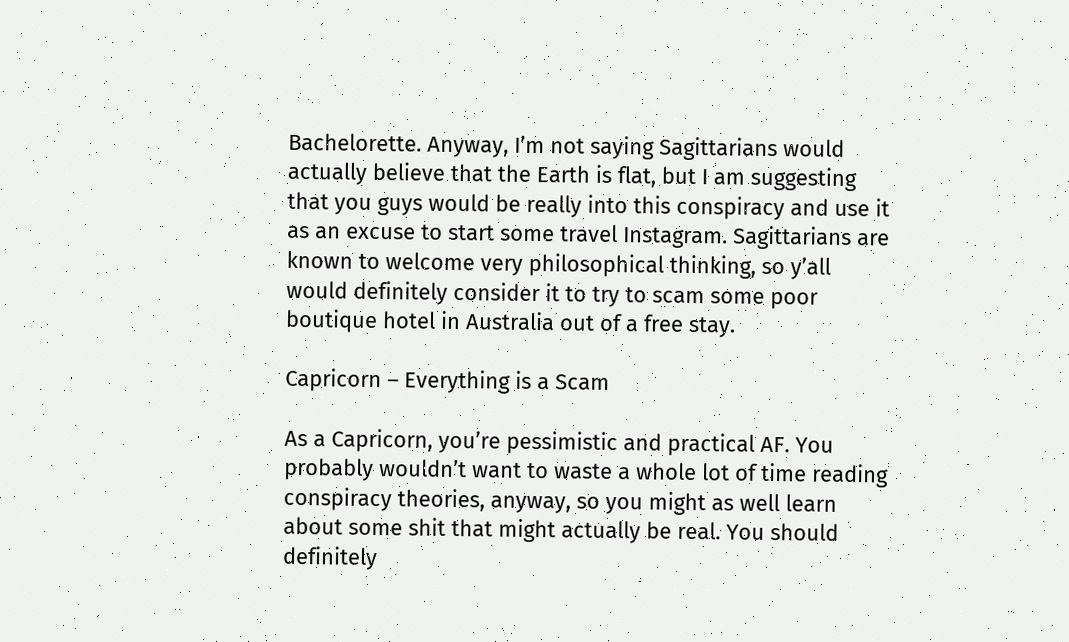Bachelorette. Anyway, I’m not saying Sagittarians would actually believe that the Earth is flat, but I am suggesting that you guys would be really into this conspiracy and use it as an excuse to start some travel Instagram. Sagittarians are known to welcome very philosophical thinking, so y’all would definitely consider it to try to scam some poor boutique hotel in Australia out of a free stay.

Capricorn – Everything is a Scam

As a Capricorn, you’re pessimistic and practical AF. You probably wouldn’t want to waste a whole lot of time reading conspiracy theories, anyway, so you might as well learn about some shit that might actually be real. You should definitely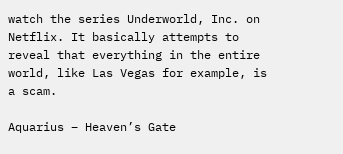watch the series Underworld, Inc. on Netflix. It basically attempts to reveal that everything in the entire world, like Las Vegas for example, is a scam.

Aquarius – Heaven’s Gate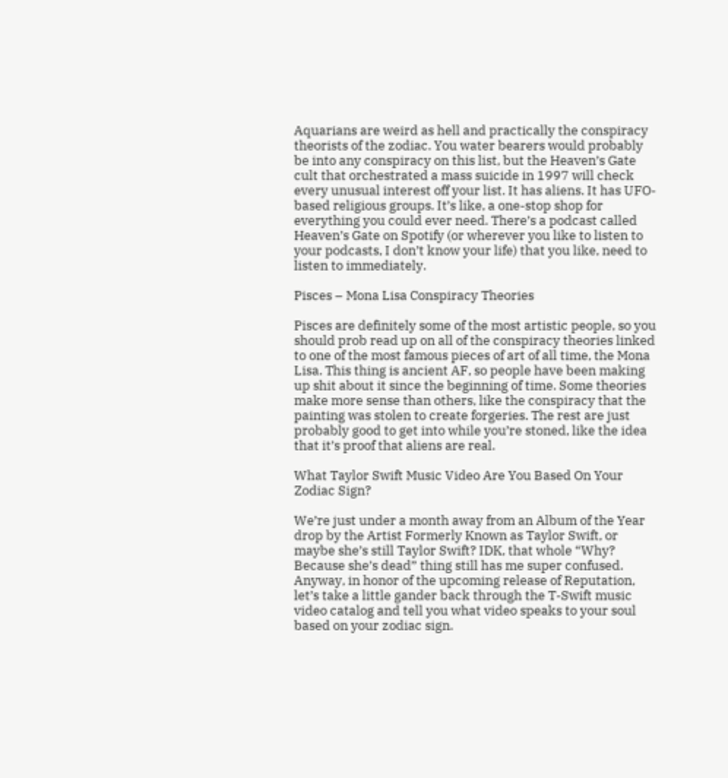Aquarians are weird as hell and practically the conspiracy theorists of the zodiac. You water bearers would probably be into any conspiracy on this list, but the Heaven’s Gate cult that orchestrated a mass suicide in 1997 will check every unusual interest off your list. It has aliens. It has UFO-based religious groups. It’s like, a one-stop shop for everything you could ever need. There’s a podcast called Heaven’s Gate on Spotify (or wherever you like to listen to your podcasts, I don’t know your life) that you like, need to listen to immediately.

Pisces – Mona Lisa Conspiracy Theories

Pisces are definitely some of the most artistic people, so you should prob read up on all of the conspiracy theories linked to one of the most famous pieces of art of all time, the Mona Lisa. This thing is ancient AF, so people have been making up shit about it since the beginning of time. Some theories make more sense than others, like the conspiracy that the painting was stolen to create forgeries. The rest are just probably good to get into while you’re stoned, like the idea that it’s proof that aliens are real.

What Taylor Swift Music Video Are You Based On Your Zodiac Sign?

We’re just under a month away from an Album of the Year drop by the Artist Formerly Known as Taylor Swift, or maybe she’s still Taylor Swift? IDK, that whole “Why? Because she’s dead” thing still has me super confused. Anyway, in honor of the upcoming release of Reputation, let’s take a little gander back through the T-Swift music video catalog and tell you what video speaks to your soul based on your zodiac sign.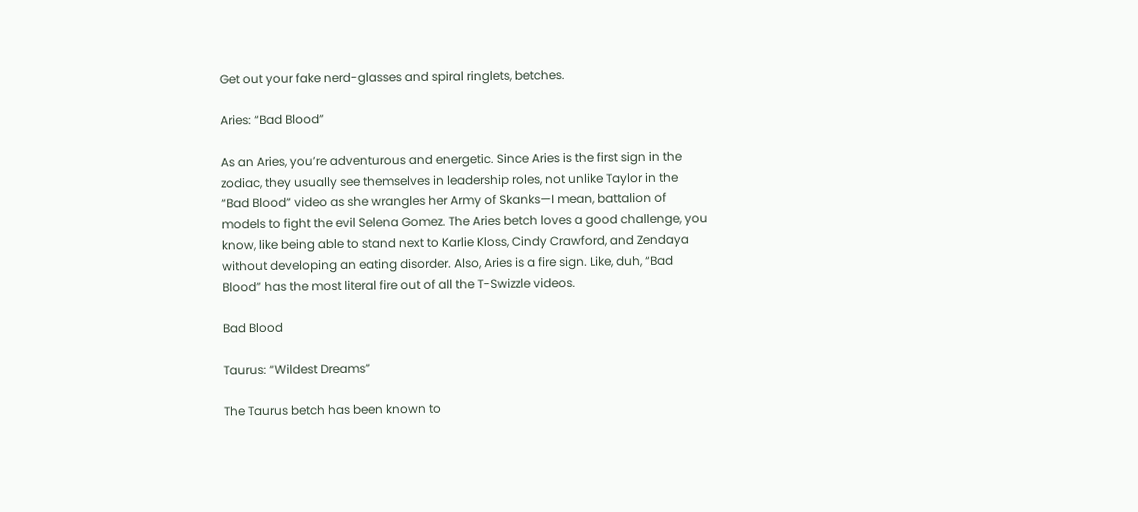Get out your fake nerd-glasses and spiral ringlets, betches.

Aries: “Bad Blood”

As an Aries, you’re adventurous and energetic. Since Aries is the first sign in the zodiac, they usually see themselves in leadership roles, not unlike Taylor in the “Bad Blood” video as she wrangles her Army of Skanks—I mean, battalion of models to fight the evil Selena Gomez. The Aries betch loves a good challenge, you know, like being able to stand next to Karlie Kloss, Cindy Crawford, and Zendaya without developing an eating disorder. Also, Aries is a fire sign. Like, duh, “Bad Blood” has the most literal fire out of all the T-Swizzle videos.

Bad Blood

Taurus: “Wildest Dreams”

The Taurus betch has been known to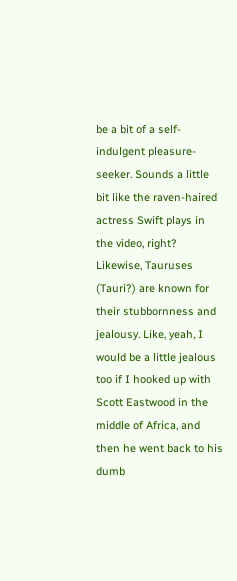be a bit of a self-indulgent pleasure-seeker. Sounds a little bit like the raven-haired actress Swift plays in the video, right? Likewise, Tauruses (Tauri?) are known for their stubbornness and jealousy. Like, yeah, I would be a little jealous too if I hooked up with Scott Eastwood in the middle of Africa, and then he went back to his dumb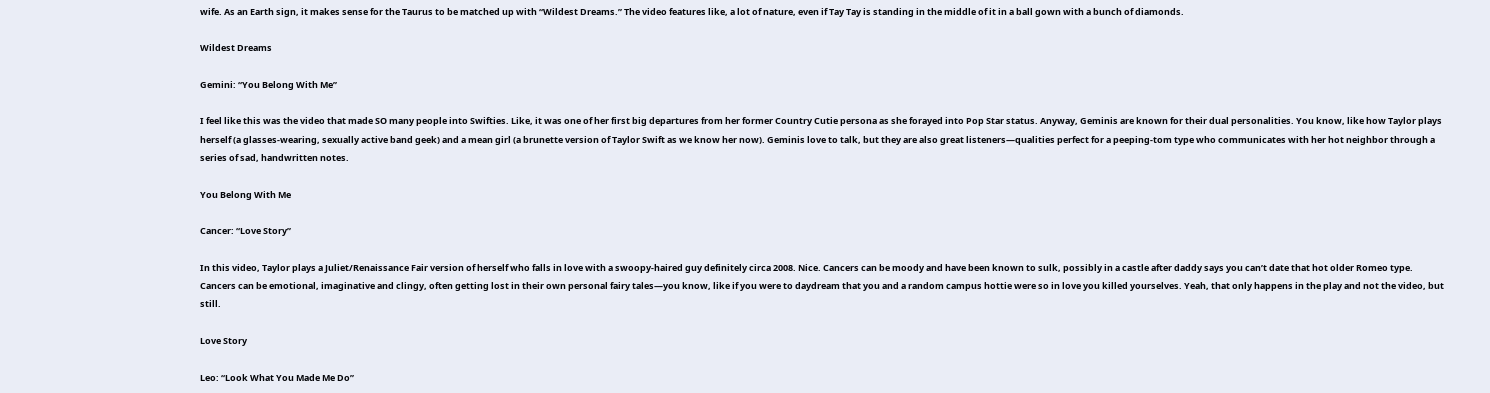wife. As an Earth sign, it makes sense for the Taurus to be matched up with “Wildest Dreams.” The video features like, a lot of nature, even if Tay Tay is standing in the middle of it in a ball gown with a bunch of diamonds.

Wildest Dreams

Gemini: “You Belong With Me”

I feel like this was the video that made SO many people into Swifties. Like, it was one of her first big departures from her former Country Cutie persona as she forayed into Pop Star status. Anyway, Geminis are known for their dual personalities. You know, like how Taylor plays herself (a glasses-wearing, sexually active band geek) and a mean girl (a brunette version of Taylor Swift as we know her now). Geminis love to talk, but they are also great listeners—qualities perfect for a peeping-tom type who communicates with her hot neighbor through a series of sad, handwritten notes.

You Belong With Me

Cancer: “Love Story”

In this video, Taylor plays a Juliet/Renaissance Fair version of herself who falls in love with a swoopy-haired guy definitely circa 2008. Nice. Cancers can be moody and have been known to sulk, possibly in a castle after daddy says you can’t date that hot older Romeo type. Cancers can be emotional, imaginative and clingy, often getting lost in their own personal fairy tales—you know, like if you were to daydream that you and a random campus hottie were so in love you killed yourselves. Yeah, that only happens in the play and not the video, but still.

Love Story

Leo: “Look What You Made Me Do”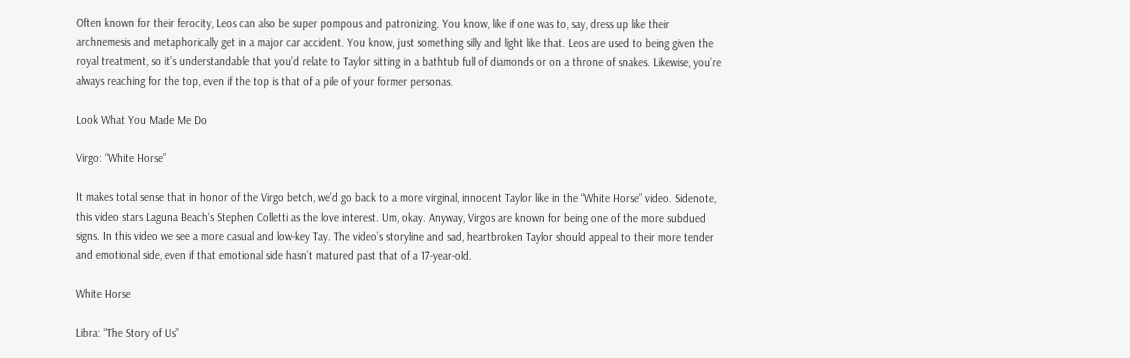Often known for their ferocity, Leos can also be super pompous and patronizing. You know, like if one was to, say, dress up like their archnemesis and metaphorically get in a major car accident. You know, just something silly and light like that. Leos are used to being given the royal treatment, so it’s understandable that you’d relate to Taylor sitting in a bathtub full of diamonds or on a throne of snakes. Likewise, you’re always reaching for the top, even if the top is that of a pile of your former personas.

Look What You Made Me Do

Virgo: “White Horse”

It makes total sense that in honor of the Virgo betch, we’d go back to a more virginal, innocent Taylor like in the “White Horse” video. Sidenote, this video stars Laguna Beach‘s Stephen Colletti as the love interest. Um, okay. Anyway, Virgos are known for being one of the more subdued signs. In this video we see a more casual and low-key Tay. The video’s storyline and sad, heartbroken Taylor should appeal to their more tender and emotional side, even if that emotional side hasn’t matured past that of a 17-year-old.

White Horse

Libra: “The Story of Us”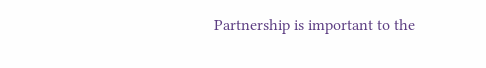Partnership is important to the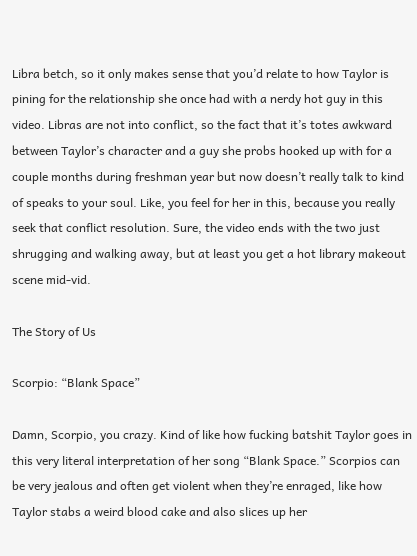Libra betch, so it only makes sense that you’d relate to how Taylor is pining for the relationship she once had with a nerdy hot guy in this video. Libras are not into conflict, so the fact that it’s totes awkward between Taylor’s character and a guy she probs hooked up with for a couple months during freshman year but now doesn’t really talk to kind of speaks to your soul. Like, you feel for her in this, because you really seek that conflict resolution. Sure, the video ends with the two just shrugging and walking away, but at least you get a hot library makeout scene mid-vid.

The Story of Us

Scorpio: “Blank Space”

Damn, Scorpio, you crazy. Kind of like how fucking batshit Taylor goes in this very literal interpretation of her song “Blank Space.” Scorpios can be very jealous and often get violent when they’re enraged, like how Taylor stabs a weird blood cake and also slices up her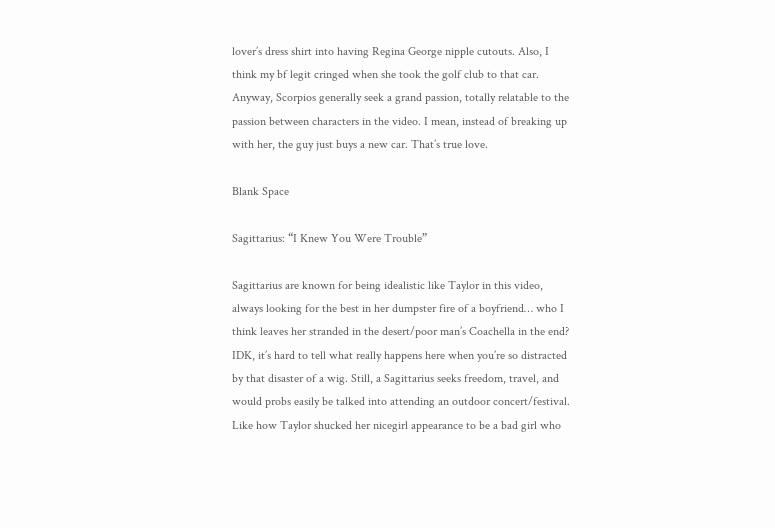lover’s dress shirt into having Regina George nipple cutouts. Also, I think my bf legit cringed when she took the golf club to that car. Anyway, Scorpios generally seek a grand passion, totally relatable to the passion between characters in the video. I mean, instead of breaking up with her, the guy just buys a new car. That’s true love.

Blank Space

Sagittarius: “I Knew You Were Trouble”

Sagittarius are known for being idealistic like Taylor in this video, always looking for the best in her dumpster fire of a boyfriend… who I think leaves her stranded in the desert/poor man’s Coachella in the end? IDK, it’s hard to tell what really happens here when you’re so distracted by that disaster of a wig. Still, a Sagittarius seeks freedom, travel, and would probs easily be talked into attending an outdoor concert/festival. Like how Taylor shucked her nicegirl appearance to be a bad girl who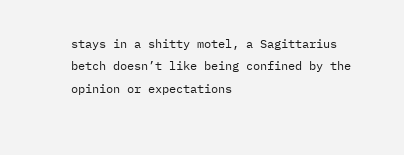stays in a shitty motel, a Sagittarius betch doesn’t like being confined by the opinion or expectations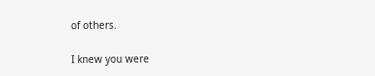of others.

I knew you were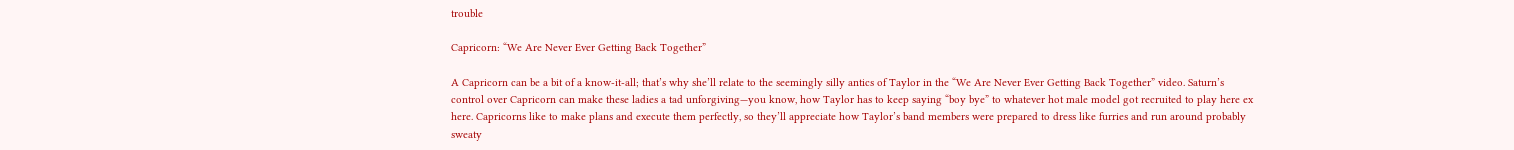trouble

Capricorn: “We Are Never Ever Getting Back Together”

A Capricorn can be a bit of a know-it-all; that’s why she’ll relate to the seemingly silly antics of Taylor in the “We Are Never Ever Getting Back Together” video. Saturn’s control over Capricorn can make these ladies a tad unforgiving—you know, how Taylor has to keep saying “boy bye” to whatever hot male model got recruited to play here ex here. Capricorns like to make plans and execute them perfectly, so they’ll appreciate how Taylor’s band members were prepared to dress like furries and run around probably sweaty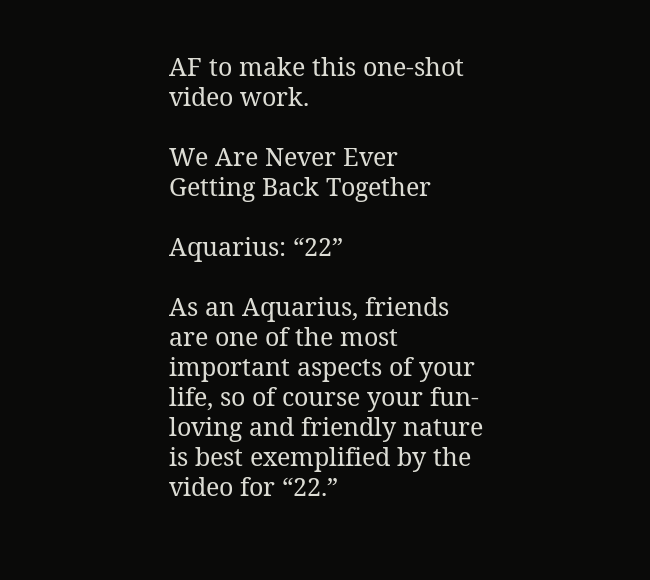AF to make this one-shot video work.

We Are Never Ever Getting Back Together

Aquarius: “22”

As an Aquarius, friends are one of the most important aspects of your life, so of course your fun-loving and friendly nature is best exemplified by the video for “22.”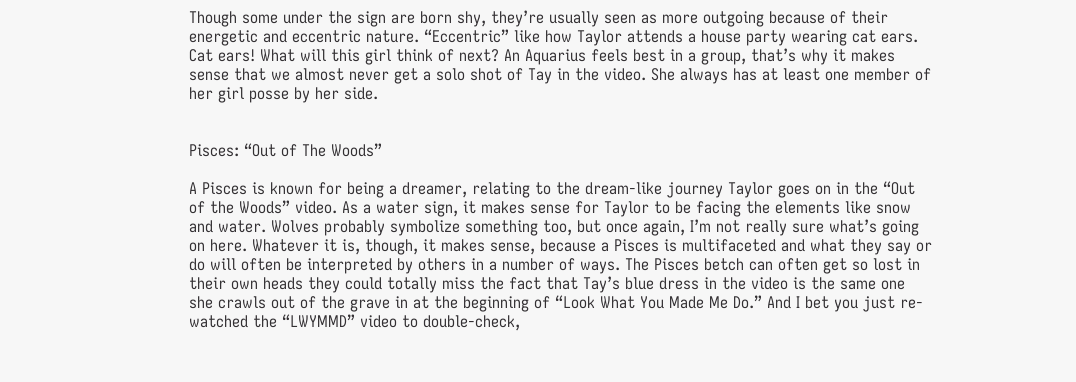Though some under the sign are born shy, they’re usually seen as more outgoing because of their energetic and eccentric nature. “Eccentric” like how Taylor attends a house party wearing cat ears. Cat ears! What will this girl think of next? An Aquarius feels best in a group, that’s why it makes sense that we almost never get a solo shot of Tay in the video. She always has at least one member of her girl posse by her side.


Pisces: “Out of The Woods”

A Pisces is known for being a dreamer, relating to the dream-like journey Taylor goes on in the “Out of the Woods” video. As a water sign, it makes sense for Taylor to be facing the elements like snow and water. Wolves probably symbolize something too, but once again, I’m not really sure what’s going on here. Whatever it is, though, it makes sense, because a Pisces is multifaceted and what they say or do will often be interpreted by others in a number of ways. The Pisces betch can often get so lost in their own heads they could totally miss the fact that Tay’s blue dress in the video is the same one she crawls out of the grave in at the beginning of “Look What You Made Me Do.” And I bet you just re-watched the “LWYMMD” video to double-check,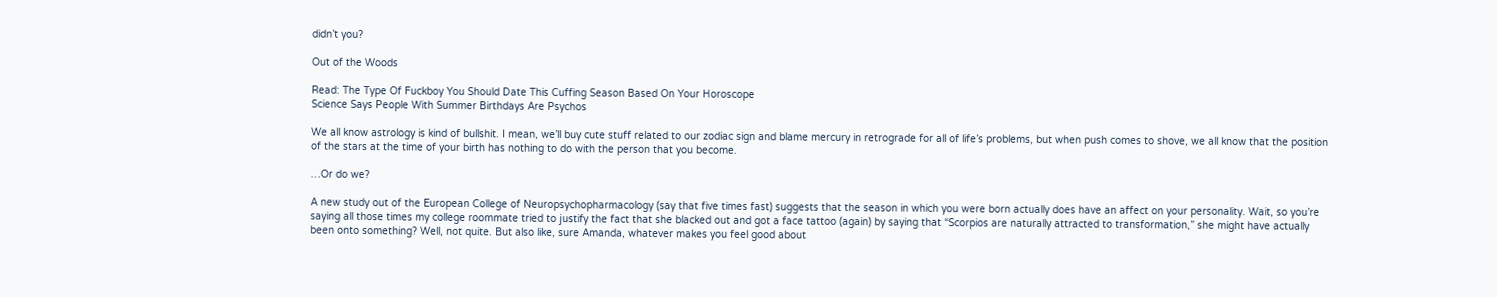didn’t you?

Out of the Woods

Read: The Type Of Fuckboy You Should Date This Cuffing Season Based On Your Horoscope
Science Says People With Summer Birthdays Are Psychos

We all know astrology is kind of bullshit. I mean, we’ll buy cute stuff related to our zodiac sign and blame mercury in retrograde for all of life’s problems, but when push comes to shove, we all know that the position of the stars at the time of your birth has nothing to do with the person that you become.

…Or do we?

A new study out of the European College of Neuropsychopharmacology (say that five times fast) suggests that the season in which you were born actually does have an affect on your personality. Wait, so you’re saying all those times my college roommate tried to justify the fact that she blacked out and got a face tattoo (again) by saying that “Scorpios are naturally attracted to transformation,” she might have actually been onto something? Well, not quite. But also like, sure Amanda, whatever makes you feel good about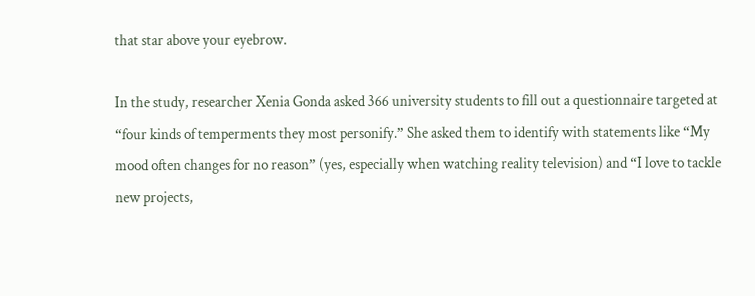that star above your eyebrow.

In the study, researcher Xenia Gonda asked 366 university students to fill out a questionnaire targeted at “four kinds of temperments they most personify.” She asked them to identify with statements like “My mood often changes for no reason” (yes, especially when watching reality television) and “I love to tackle new projects,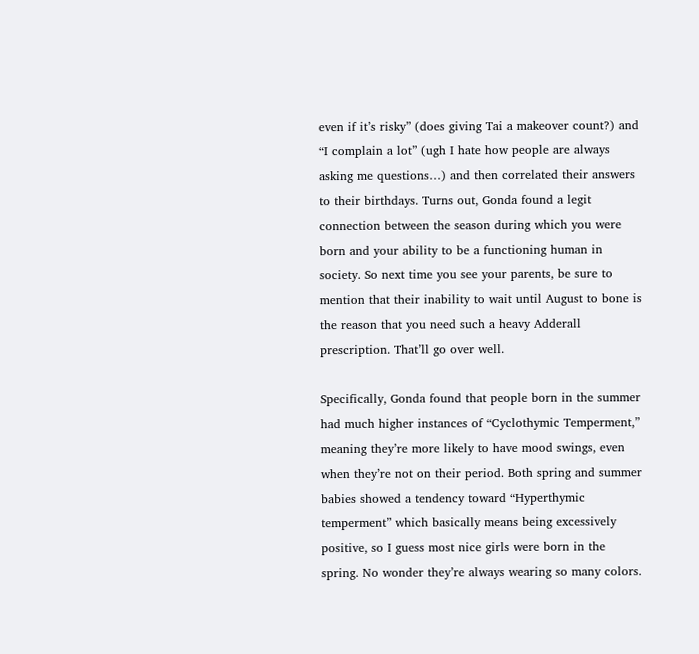even if it’s risky” (does giving Tai a makeover count?) and “I complain a lot” (ugh I hate how people are always asking me questions…) and then correlated their answers to their birthdays. Turns out, Gonda found a legit connection between the season during which you were born and your ability to be a functioning human in society. So next time you see your parents, be sure to mention that their inability to wait until August to bone is the reason that you need such a heavy Adderall prescription. That’ll go over well.

Specifically, Gonda found that people born in the summer had much higher instances of “Cyclothymic Temperment,” meaning they’re more likely to have mood swings, even when they’re not on their period. Both spring and summer babies showed a tendency toward “Hyperthymic temperment” which basically means being excessively positive, so I guess most nice girls were born in the spring. No wonder they’re always wearing so many colors.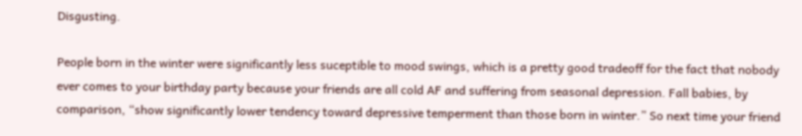Disgusting.

People born in the winter were significantly less suceptible to mood swings, which is a pretty good tradeoff for the fact that nobody ever comes to your birthday party because your friends are all cold AF and suffering from seasonal depression. Fall babies, by comparison, “show significantly lower tendency toward depressive temperment than those born in winter.” So next time your friend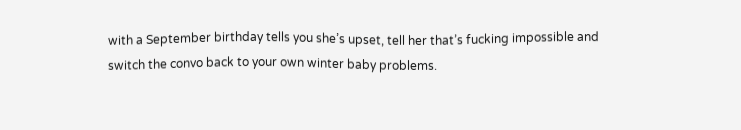with a September birthday tells you she’s upset, tell her that’s fucking impossible and switch the convo back to your own winter baby problems.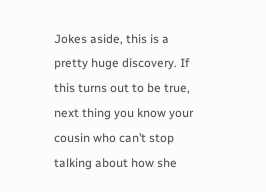Jokes aside, this is a pretty huge discovery. If this turns out to be true, next thing you know your cousin who can’t stop talking about how she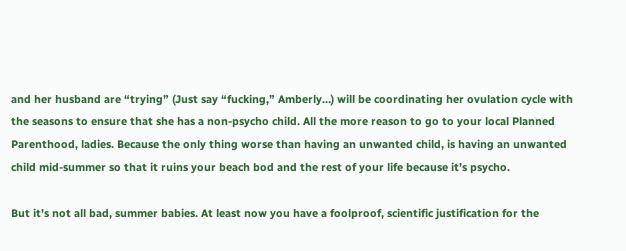and her husband are “trying” (Just say “fucking,” Amberly…) will be coordinating her ovulation cycle with the seasons to ensure that she has a non-psycho child. All the more reason to go to your local Planned Parenthood, ladies. Because the only thing worse than having an unwanted child, is having an unwanted child mid-summer so that it ruins your beach bod and the rest of your life because it’s psycho.

But it’s not all bad, summer babies. At least now you have a foolproof, scientific justification for the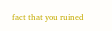fact that you ruined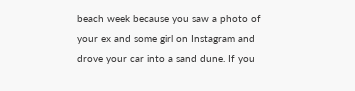beach week because you saw a photo of your ex and some girl on Instagram and drove your car into a sand dune. If you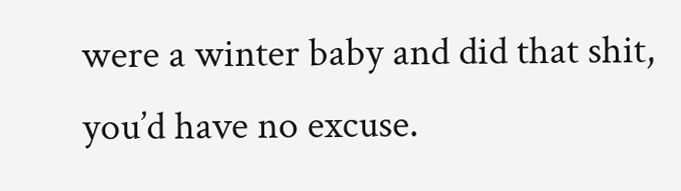were a winter baby and did that shit, you’d have no excuse.